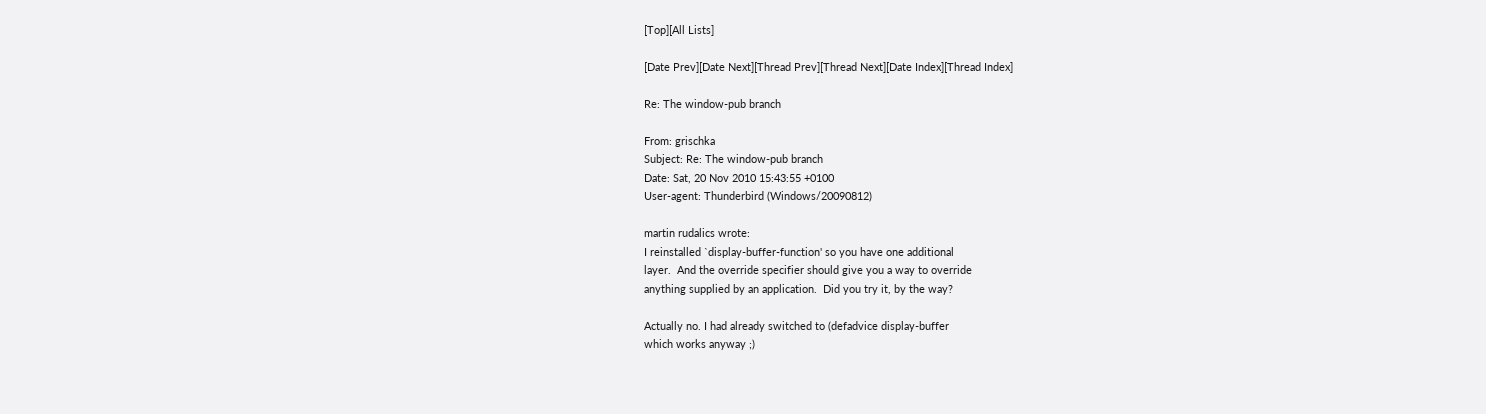[Top][All Lists]

[Date Prev][Date Next][Thread Prev][Thread Next][Date Index][Thread Index]

Re: The window-pub branch

From: grischka
Subject: Re: The window-pub branch
Date: Sat, 20 Nov 2010 15:43:55 +0100
User-agent: Thunderbird (Windows/20090812)

martin rudalics wrote:
I reinstalled `display-buffer-function' so you have one additional
layer.  And the override specifier should give you a way to override
anything supplied by an application.  Did you try it, by the way?

Actually no. I had already switched to (defadvice display-buffer
which works anyway ;)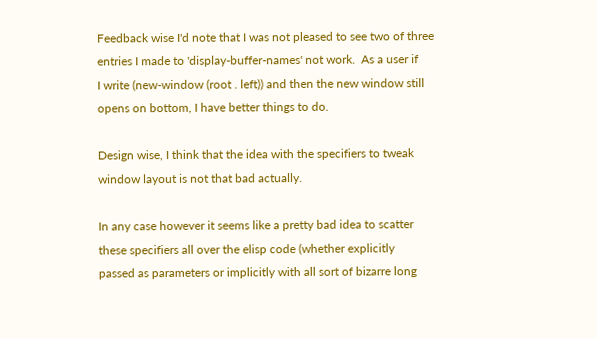Feedback wise I'd note that I was not pleased to see two of three
entries I made to 'display-buffer-names' not work.  As a user if
I write (new-window (root . left)) and then the new window still
opens on bottom, I have better things to do.

Design wise, I think that the idea with the specifiers to tweak
window layout is not that bad actually.

In any case however it seems like a pretty bad idea to scatter
these specifiers all over the elisp code (whether explicitly
passed as parameters or implicitly with all sort of bizarre long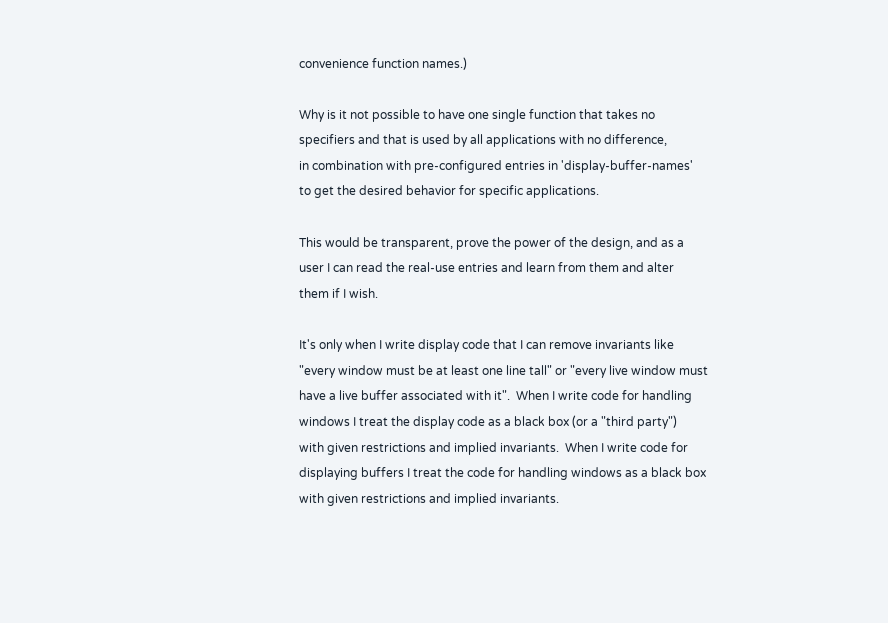convenience function names.)

Why is it not possible to have one single function that takes no
specifiers and that is used by all applications with no difference,
in combination with pre-configured entries in 'display-buffer-names'
to get the desired behavior for specific applications.

This would be transparent, prove the power of the design, and as a
user I can read the real-use entries and learn from them and alter
them if I wish.

It's only when I write display code that I can remove invariants like
"every window must be at least one line tall" or "every live window must
have a live buffer associated with it".  When I write code for handling
windows I treat the display code as a black box (or a "third party")
with given restrictions and implied invariants.  When I write code for
displaying buffers I treat the code for handling windows as a black box
with given restrictions and implied invariants.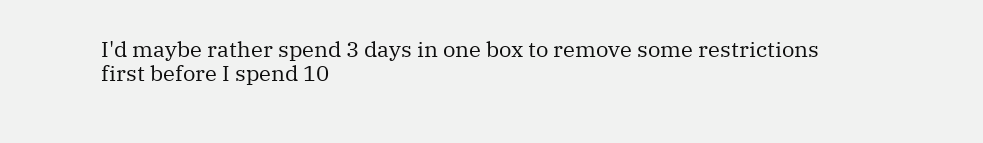I'd maybe rather spend 3 days in one box to remove some restrictions
first before I spend 10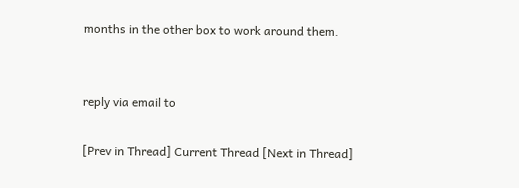months in the other box to work around them.


reply via email to

[Prev in Thread] Current Thread [Next in Thread]